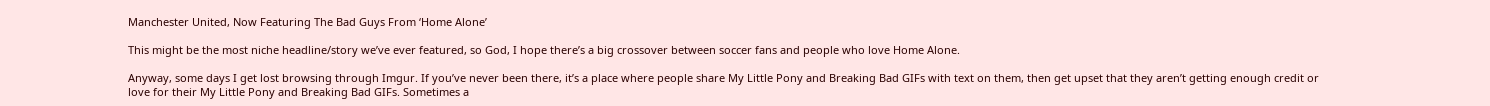Manchester United, Now Featuring The Bad Guys From ‘Home Alone’

This might be the most niche headline/story we’ve ever featured, so God, I hope there’s a big crossover between soccer fans and people who love Home Alone.

Anyway, some days I get lost browsing through Imgur. If you’ve never been there, it’s a place where people share My Little Pony and Breaking Bad GIFs with text on them, then get upset that they aren’t getting enough credit or love for their My Little Pony and Breaking Bad GIFs. Sometimes a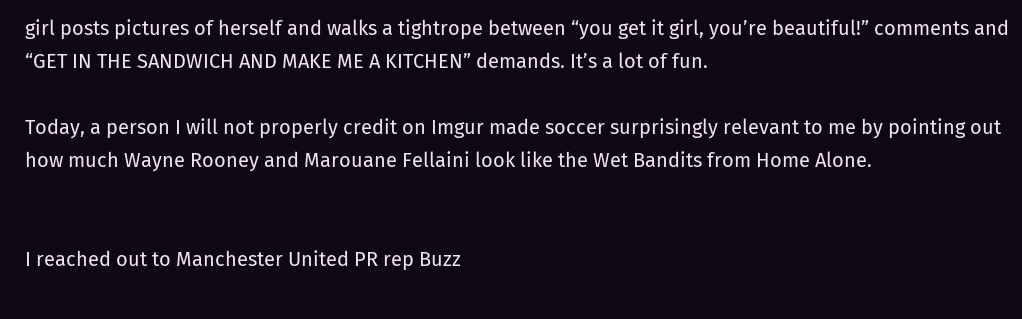girl posts pictures of herself and walks a tightrope between “you get it girl, you’re beautiful!” comments and “GET IN THE SANDWICH AND MAKE ME A KITCHEN” demands. It’s a lot of fun.

Today, a person I will not properly credit on Imgur made soccer surprisingly relevant to me by pointing out how much Wayne Rooney and Marouane Fellaini look like the Wet Bandits from Home Alone.


I reached out to Manchester United PR rep Buzz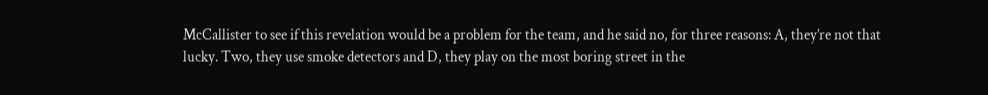McCallister to see if this revelation would be a problem for the team, and he said no, for three reasons: A, they’re not that lucky. Two, they use smoke detectors and D, they play on the most boring street in the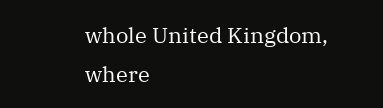whole United Kingdom, where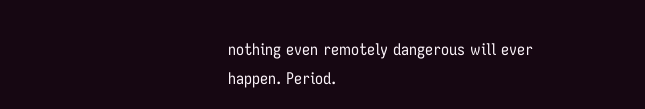nothing even remotely dangerous will ever happen. Period.